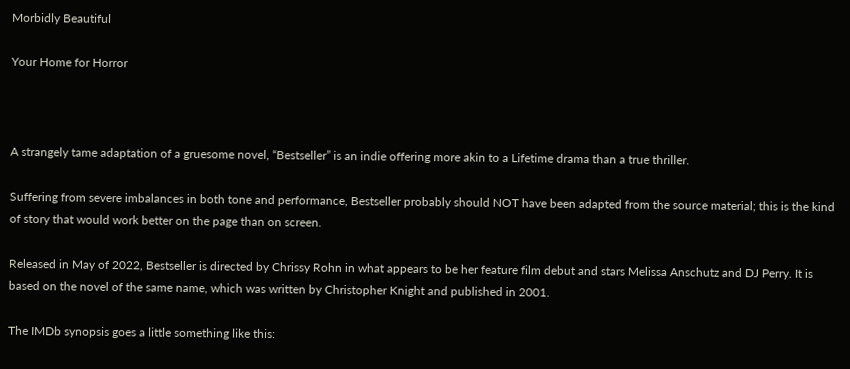Morbidly Beautiful

Your Home for Horror



A strangely tame adaptation of a gruesome novel, “Bestseller” is an indie offering more akin to a Lifetime drama than a true thriller.

Suffering from severe imbalances in both tone and performance, Bestseller probably should NOT have been adapted from the source material; this is the kind of story that would work better on the page than on screen.

Released in May of 2022, Bestseller is directed by Chrissy Rohn in what appears to be her feature film debut and stars Melissa Anschutz and DJ Perry. It is based on the novel of the same name, which was written by Christopher Knight and published in 2001.

The IMDb synopsis goes a little something like this: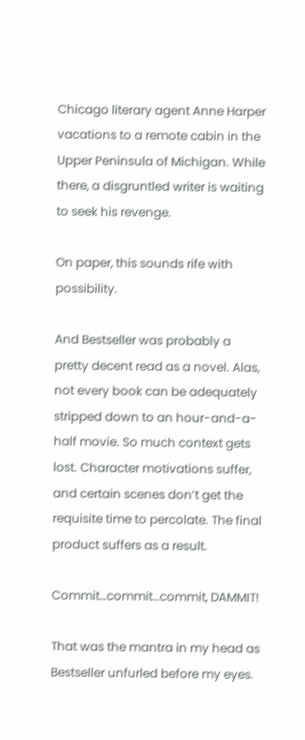Chicago literary agent Anne Harper vacations to a remote cabin in the Upper Peninsula of Michigan. While there, a disgruntled writer is waiting to seek his revenge.

On paper, this sounds rife with possibility.

And Bestseller was probably a pretty decent read as a novel. Alas, not every book can be adequately stripped down to an hour-and-a-half movie. So much context gets lost. Character motivations suffer, and certain scenes don’t get the requisite time to percolate. The final product suffers as a result.

Commit…commit…commit, DAMMIT!

That was the mantra in my head as Bestseller unfurled before my eyes.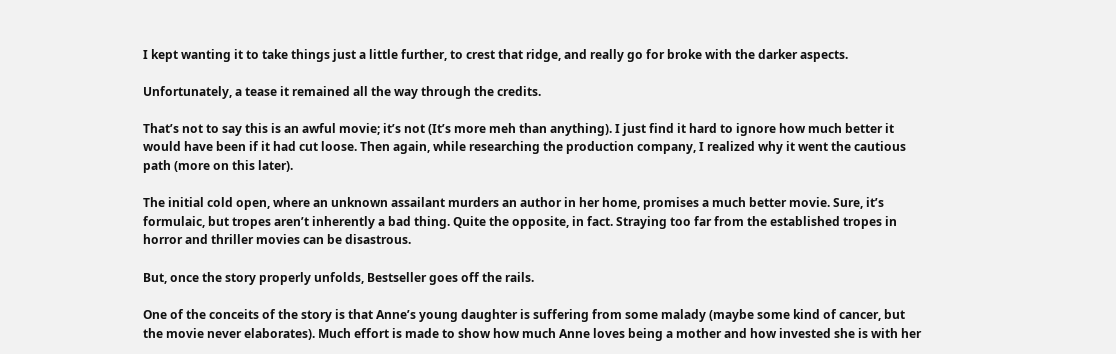I kept wanting it to take things just a little further, to crest that ridge, and really go for broke with the darker aspects.

Unfortunately, a tease it remained all the way through the credits.

That’s not to say this is an awful movie; it’s not (It’s more meh than anything). I just find it hard to ignore how much better it would have been if it had cut loose. Then again, while researching the production company, I realized why it went the cautious path (more on this later).

The initial cold open, where an unknown assailant murders an author in her home, promises a much better movie. Sure, it’s formulaic, but tropes aren’t inherently a bad thing. Quite the opposite, in fact. Straying too far from the established tropes in horror and thriller movies can be disastrous.

But, once the story properly unfolds, Bestseller goes off the rails.

One of the conceits of the story is that Anne’s young daughter is suffering from some malady (maybe some kind of cancer, but the movie never elaborates). Much effort is made to show how much Anne loves being a mother and how invested she is with her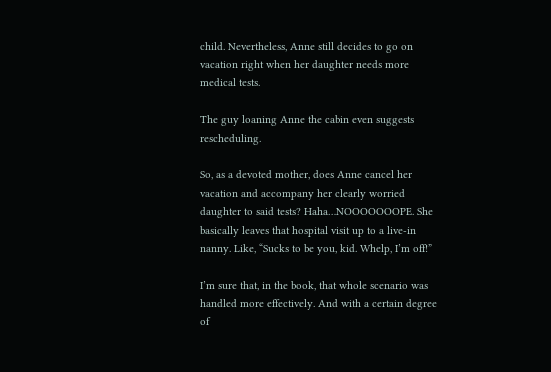child. Nevertheless, Anne still decides to go on vacation right when her daughter needs more medical tests.

The guy loaning Anne the cabin even suggests rescheduling.

So, as a devoted mother, does Anne cancel her vacation and accompany her clearly worried daughter to said tests? Haha…NOOOOOOOPE. She basically leaves that hospital visit up to a live-in nanny. Like, “Sucks to be you, kid. Whelp, I’m off!”

I’m sure that, in the book, that whole scenario was handled more effectively. And with a certain degree of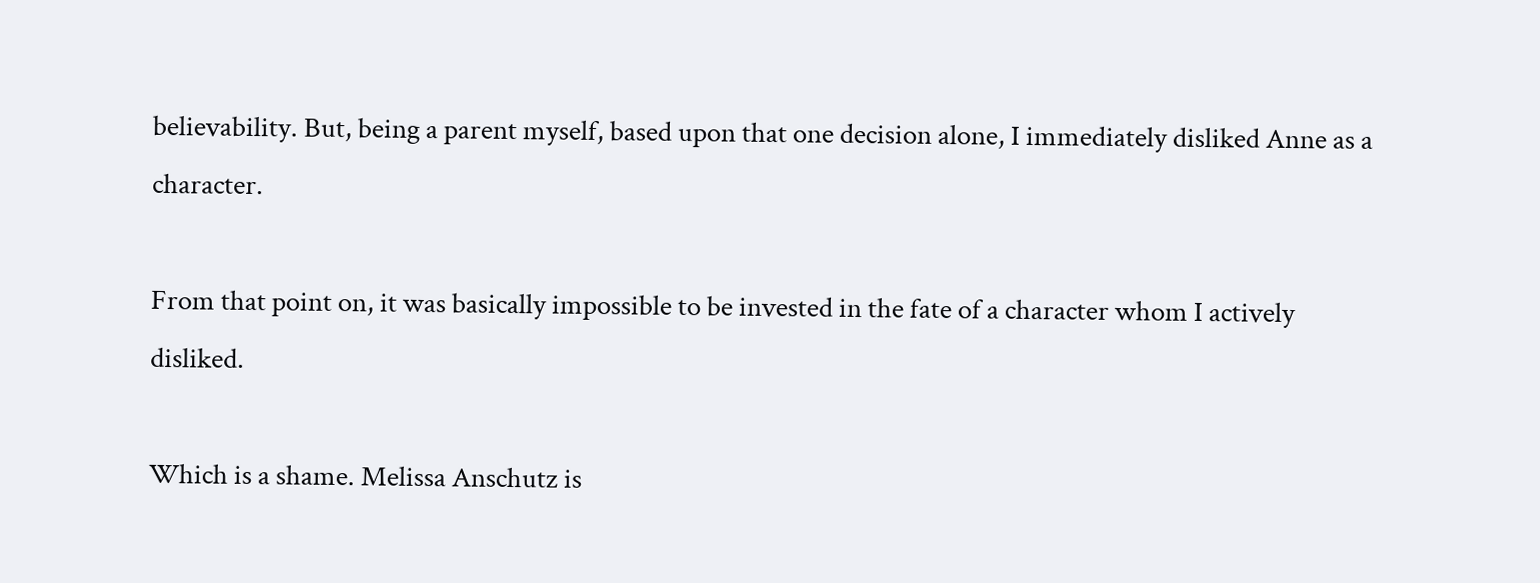believability. But, being a parent myself, based upon that one decision alone, I immediately disliked Anne as a character.

From that point on, it was basically impossible to be invested in the fate of a character whom I actively disliked.

Which is a shame. Melissa Anschutz is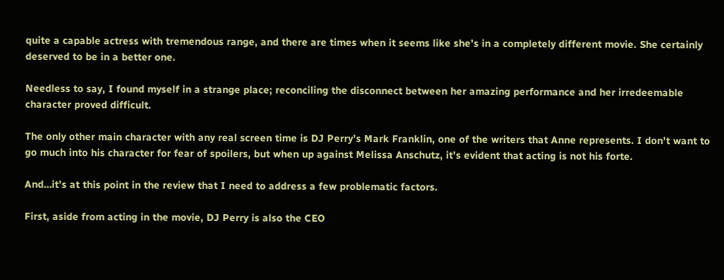quite a capable actress with tremendous range, and there are times when it seems like she’s in a completely different movie. She certainly deserved to be in a better one.

Needless to say, I found myself in a strange place; reconciling the disconnect between her amazing performance and her irredeemable character proved difficult.

The only other main character with any real screen time is DJ Perry’s Mark Franklin, one of the writers that Anne represents. I don’t want to go much into his character for fear of spoilers, but when up against Melissa Anschutz, it’s evident that acting is not his forte.

And…it’s at this point in the review that I need to address a few problematic factors.

First, aside from acting in the movie, DJ Perry is also the CEO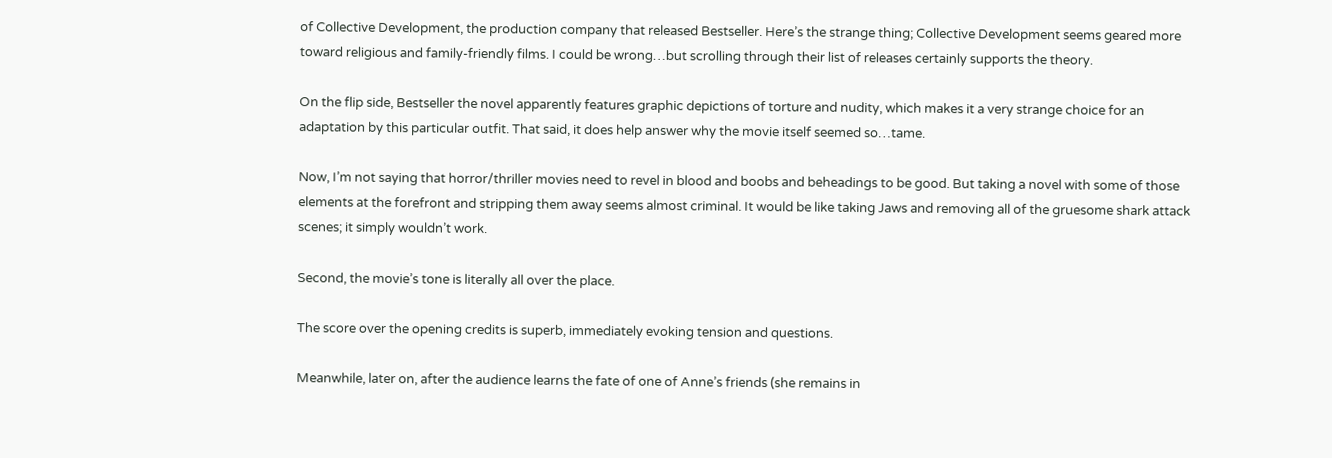of Collective Development, the production company that released Bestseller. Here’s the strange thing; Collective Development seems geared more toward religious and family-friendly films. I could be wrong…but scrolling through their list of releases certainly supports the theory.

On the flip side, Bestseller the novel apparently features graphic depictions of torture and nudity, which makes it a very strange choice for an adaptation by this particular outfit. That said, it does help answer why the movie itself seemed so…tame.

Now, I’m not saying that horror/thriller movies need to revel in blood and boobs and beheadings to be good. But taking a novel with some of those elements at the forefront and stripping them away seems almost criminal. It would be like taking Jaws and removing all of the gruesome shark attack scenes; it simply wouldn’t work.

Second, the movie’s tone is literally all over the place.

The score over the opening credits is superb, immediately evoking tension and questions.

Meanwhile, later on, after the audience learns the fate of one of Anne’s friends (she remains in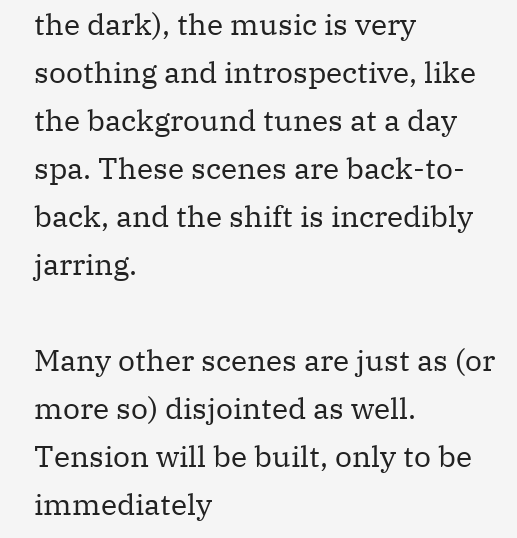the dark), the music is very soothing and introspective, like the background tunes at a day spa. These scenes are back-to-back, and the shift is incredibly jarring.

Many other scenes are just as (or more so) disjointed as well. Tension will be built, only to be immediately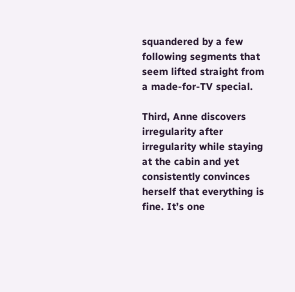squandered by a few following segments that seem lifted straight from a made-for-TV special.

Third, Anne discovers irregularity after irregularity while staying at the cabin and yet consistently convinces herself that everything is fine. It’s one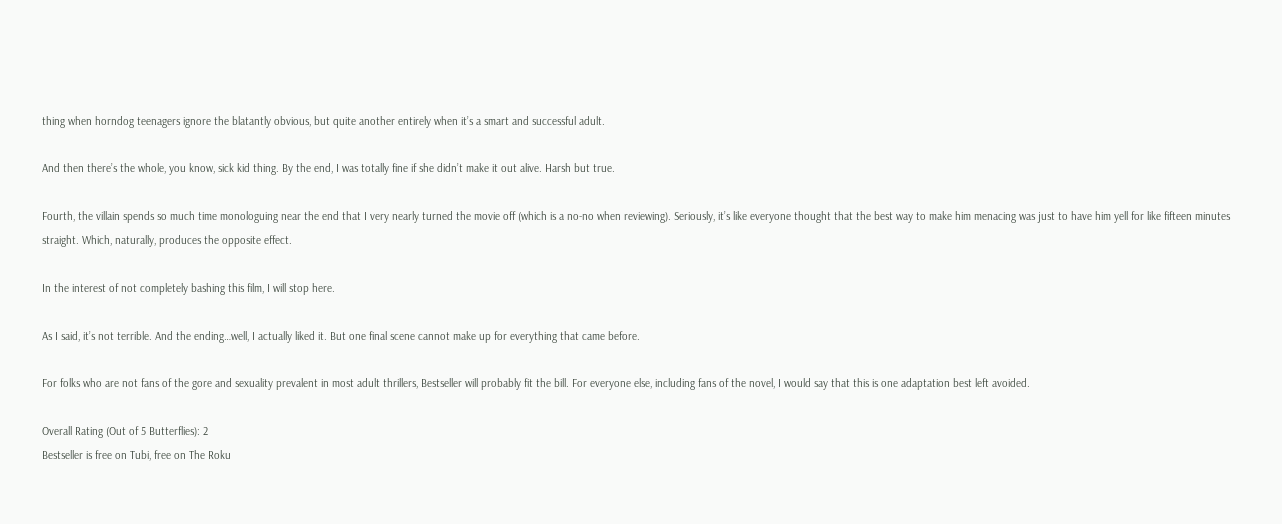thing when horndog teenagers ignore the blatantly obvious, but quite another entirely when it’s a smart and successful adult.

And then there’s the whole, you know, sick kid thing. By the end, I was totally fine if she didn’t make it out alive. Harsh but true.

Fourth, the villain spends so much time monologuing near the end that I very nearly turned the movie off (which is a no-no when reviewing). Seriously, it’s like everyone thought that the best way to make him menacing was just to have him yell for like fifteen minutes straight. Which, naturally, produces the opposite effect.

In the interest of not completely bashing this film, I will stop here.

As I said, it’s not terrible. And the ending…well, I actually liked it. But one final scene cannot make up for everything that came before.

For folks who are not fans of the gore and sexuality prevalent in most adult thrillers, Bestseller will probably fit the bill. For everyone else, including fans of the novel, I would say that this is one adaptation best left avoided.

Overall Rating (Out of 5 Butterflies): 2
Bestseller is free on Tubi, free on The Roku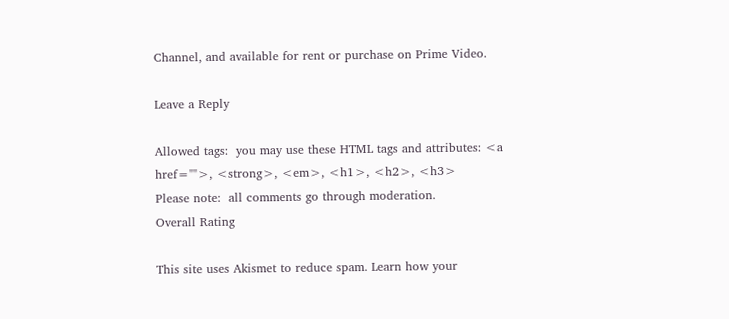Channel, and available for rent or purchase on Prime Video.

Leave a Reply

Allowed tags:  you may use these HTML tags and attributes: <a href="">, <strong>, <em>, <h1>, <h2>, <h3>
Please note:  all comments go through moderation.
Overall Rating

This site uses Akismet to reduce spam. Learn how your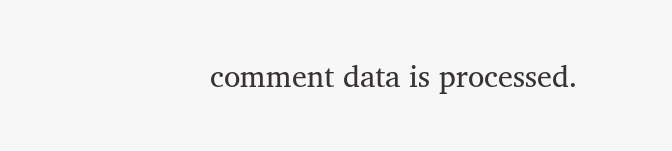comment data is processed.